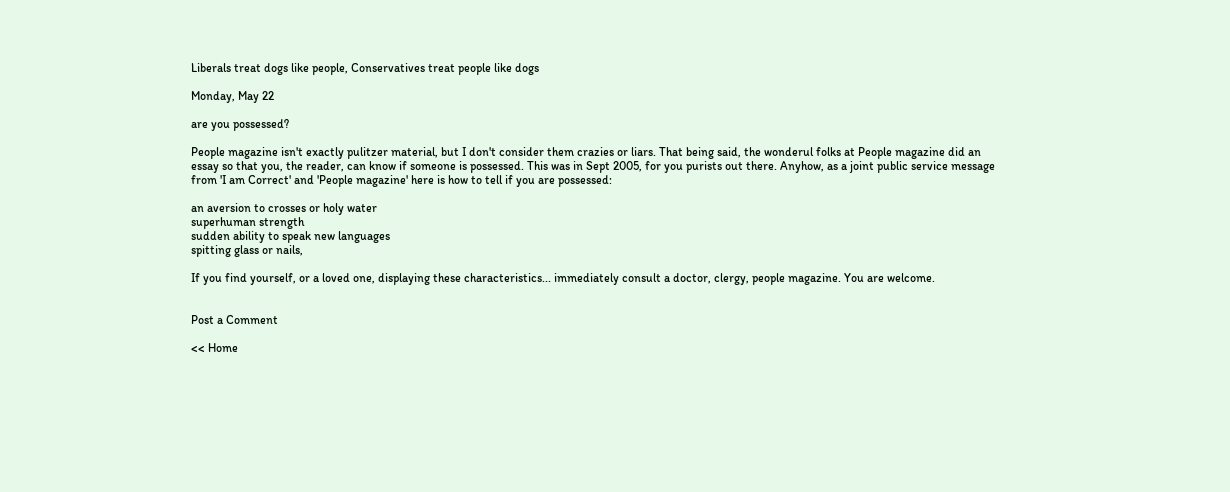Liberals treat dogs like people, Conservatives treat people like dogs

Monday, May 22

are you possessed?

People magazine isn't exactly pulitzer material, but I don't consider them crazies or liars. That being said, the wonderul folks at People magazine did an essay so that you, the reader, can know if someone is possessed. This was in Sept 2005, for you purists out there. Anyhow, as a joint public service message from 'I am Correct' and 'People magazine' here is how to tell if you are possessed:

an aversion to crosses or holy water
superhuman strength
sudden ability to speak new languages
spitting glass or nails,

If you find yourself, or a loved one, displaying these characteristics... immediately consult a doctor, clergy, people magazine. You are welcome.


Post a Comment

<< Home